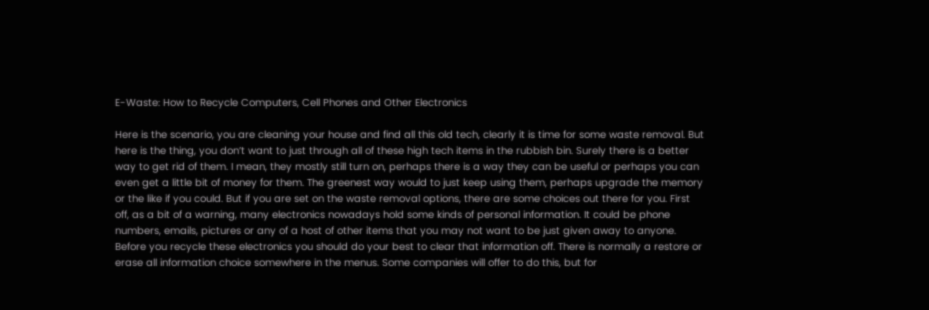E-Waste: How to Recycle Computers, Cell Phones and Other Electronics

Here is the scenario, you are cleaning your house and find all this old tech, clearly it is time for some waste removal. But here is the thing, you don’t want to just through all of these high tech items in the rubbish bin. Surely there is a better way to get rid of them. I mean, they mostly still turn on, perhaps there is a way they can be useful or perhaps you can even get a little bit of money for them. The greenest way would to just keep using them, perhaps upgrade the memory or the like if you could. But if you are set on the waste removal options, there are some choices out there for you. First off, as a bit of a warning, many electronics nowadays hold some kinds of personal information. It could be phone numbers, emails, pictures or any of a host of other items that you may not want to be just given away to anyone. Before you recycle these electronics you should do your best to clear that information off. There is normally a restore or erase all information choice somewhere in the menus. Some companies will offer to do this, but for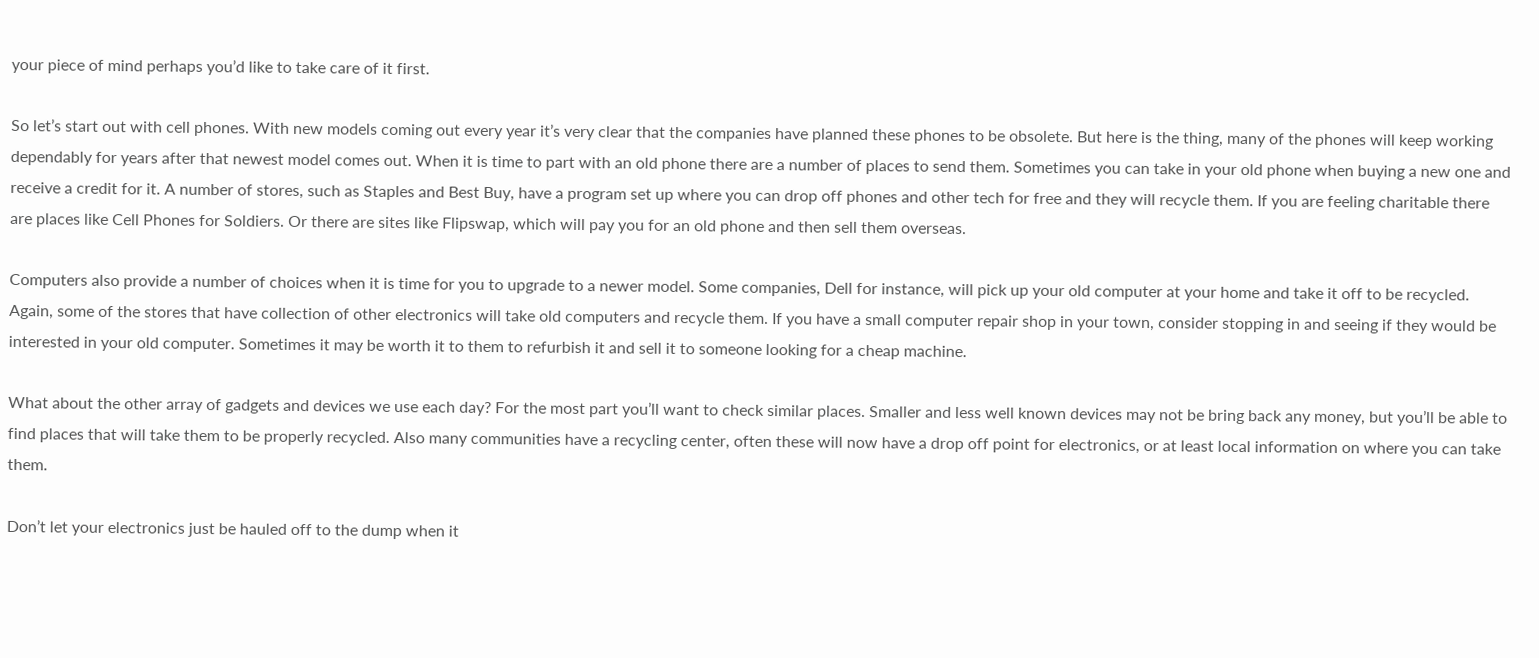your piece of mind perhaps you’d like to take care of it first.

So let’s start out with cell phones. With new models coming out every year it’s very clear that the companies have planned these phones to be obsolete. But here is the thing, many of the phones will keep working dependably for years after that newest model comes out. When it is time to part with an old phone there are a number of places to send them. Sometimes you can take in your old phone when buying a new one and receive a credit for it. A number of stores, such as Staples and Best Buy, have a program set up where you can drop off phones and other tech for free and they will recycle them. If you are feeling charitable there are places like Cell Phones for Soldiers. Or there are sites like Flipswap, which will pay you for an old phone and then sell them overseas.

Computers also provide a number of choices when it is time for you to upgrade to a newer model. Some companies, Dell for instance, will pick up your old computer at your home and take it off to be recycled. Again, some of the stores that have collection of other electronics will take old computers and recycle them. If you have a small computer repair shop in your town, consider stopping in and seeing if they would be interested in your old computer. Sometimes it may be worth it to them to refurbish it and sell it to someone looking for a cheap machine.

What about the other array of gadgets and devices we use each day? For the most part you’ll want to check similar places. Smaller and less well known devices may not be bring back any money, but you’ll be able to find places that will take them to be properly recycled. Also many communities have a recycling center, often these will now have a drop off point for electronics, or at least local information on where you can take them.

Don’t let your electronics just be hauled off to the dump when it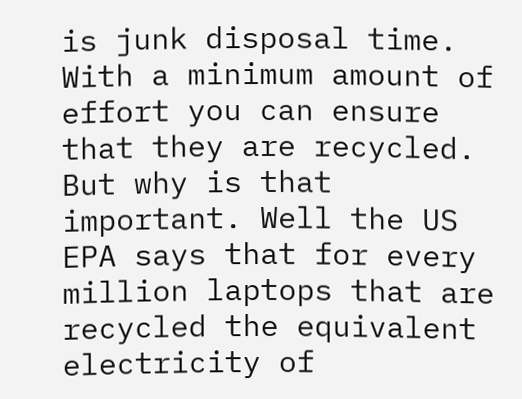is junk disposal time. With a minimum amount of effort you can ensure that they are recycled. But why is that important. Well the US EPA says that for every million laptops that are recycled the equivalent electricity of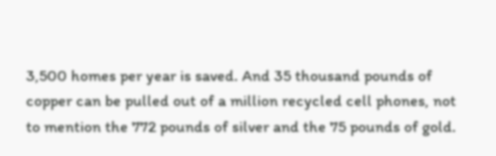3,500 homes per year is saved. And 35 thousand pounds of copper can be pulled out of a million recycled cell phones, not to mention the 772 pounds of silver and the 75 pounds of gold.